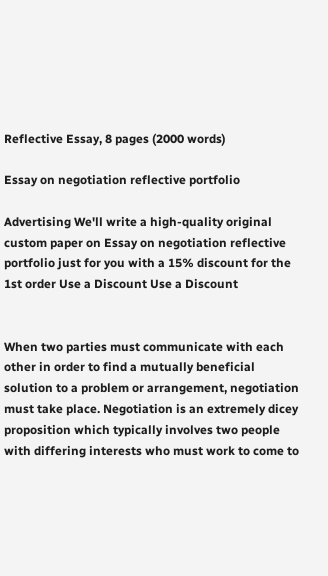Reflective Essay, 8 pages (2000 words)

Essay on negotiation reflective portfolio

Advertising We'll write a high-quality original custom paper on Essay on negotiation reflective portfolio just for you with a 15% discount for the 1st order Use a Discount Use a Discount


When two parties must communicate with each other in order to find a mutually beneficial solution to a problem or arrangement, negotiation must take place. Negotiation is an extremely dicey proposition which typically involves two people with differing interests who must work to come to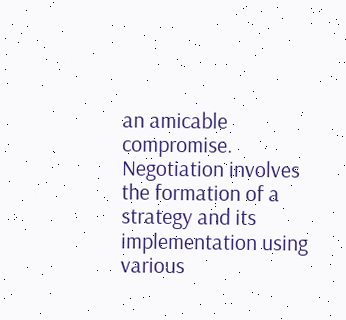an amicable compromise. Negotiation involves the formation of a strategy and its implementation using various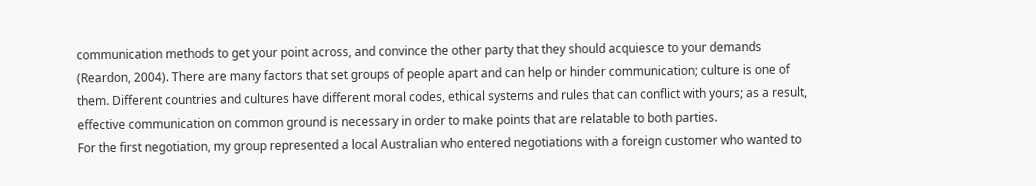communication methods to get your point across, and convince the other party that they should acquiesce to your demands (Reardon, 2004). There are many factors that set groups of people apart and can help or hinder communication; culture is one of them. Different countries and cultures have different moral codes, ethical systems and rules that can conflict with yours; as a result, effective communication on common ground is necessary in order to make points that are relatable to both parties.
For the first negotiation, my group represented a local Australian who entered negotiations with a foreign customer who wanted to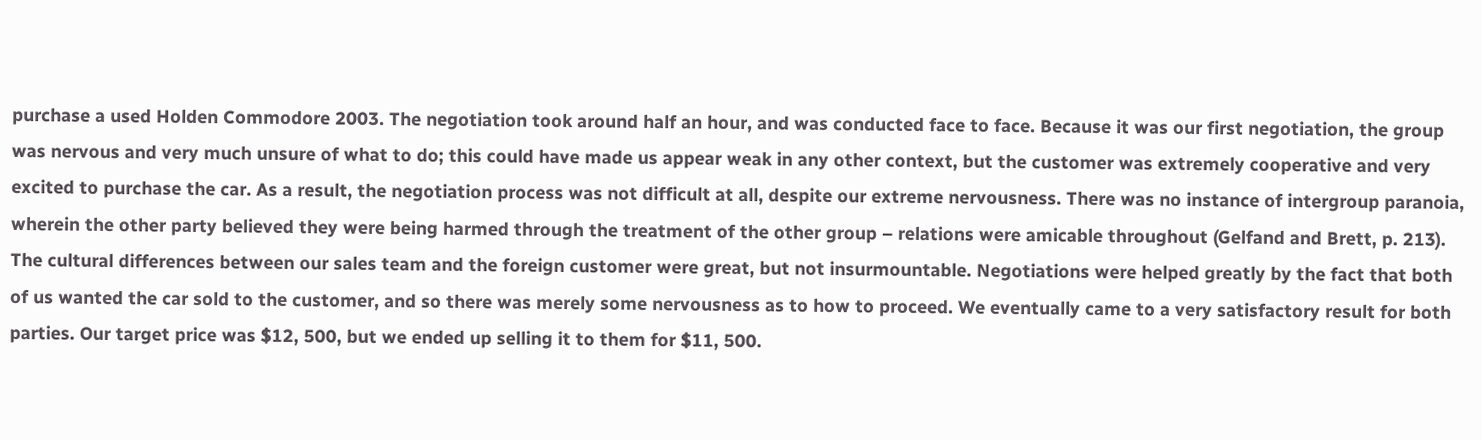purchase a used Holden Commodore 2003. The negotiation took around half an hour, and was conducted face to face. Because it was our first negotiation, the group was nervous and very much unsure of what to do; this could have made us appear weak in any other context, but the customer was extremely cooperative and very excited to purchase the car. As a result, the negotiation process was not difficult at all, despite our extreme nervousness. There was no instance of intergroup paranoia, wherein the other party believed they were being harmed through the treatment of the other group – relations were amicable throughout (Gelfand and Brett, p. 213).
The cultural differences between our sales team and the foreign customer were great, but not insurmountable. Negotiations were helped greatly by the fact that both of us wanted the car sold to the customer, and so there was merely some nervousness as to how to proceed. We eventually came to a very satisfactory result for both parties. Our target price was $12, 500, but we ended up selling it to them for $11, 500.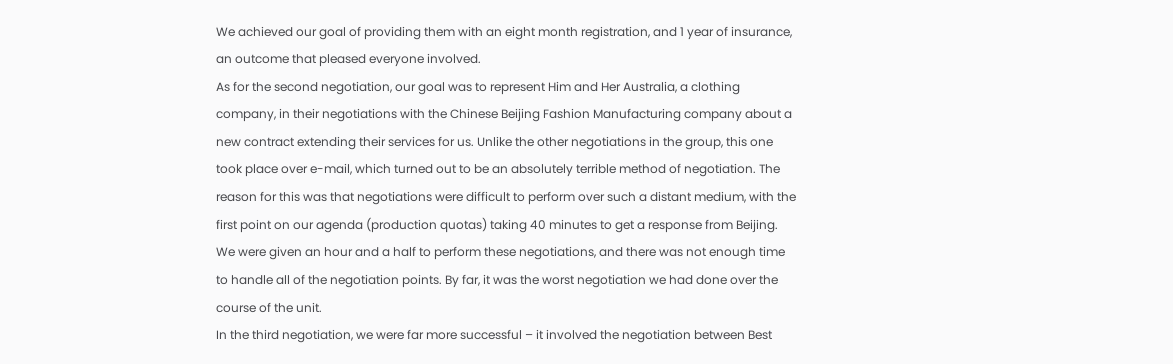We achieved our goal of providing them with an eight month registration, and 1 year of insurance, an outcome that pleased everyone involved.
As for the second negotiation, our goal was to represent Him and Her Australia, a clothing company, in their negotiations with the Chinese Beijing Fashion Manufacturing company about a new contract extending their services for us. Unlike the other negotiations in the group, this one took place over e-mail, which turned out to be an absolutely terrible method of negotiation. The reason for this was that negotiations were difficult to perform over such a distant medium, with the first point on our agenda (production quotas) taking 40 minutes to get a response from Beijing. We were given an hour and a half to perform these negotiations, and there was not enough time to handle all of the negotiation points. By far, it was the worst negotiation we had done over the course of the unit.
In the third negotiation, we were far more successful – it involved the negotiation between Best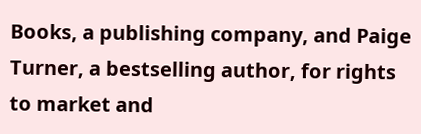Books, a publishing company, and Paige Turner, a bestselling author, for rights to market and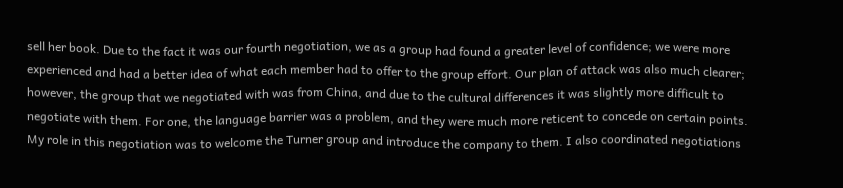sell her book. Due to the fact it was our fourth negotiation, we as a group had found a greater level of confidence; we were more experienced and had a better idea of what each member had to offer to the group effort. Our plan of attack was also much clearer; however, the group that we negotiated with was from China, and due to the cultural differences it was slightly more difficult to negotiate with them. For one, the language barrier was a problem, and they were much more reticent to concede on certain points.
My role in this negotiation was to welcome the Turner group and introduce the company to them. I also coordinated negotiations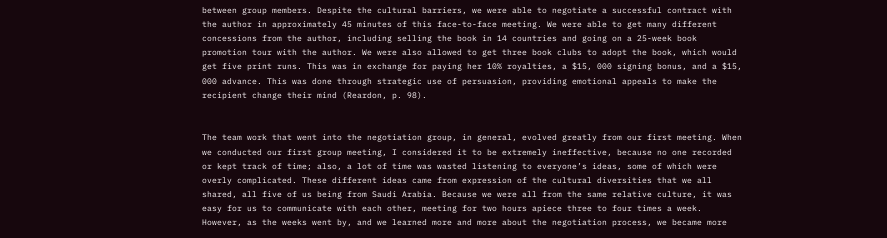between group members. Despite the cultural barriers, we were able to negotiate a successful contract with the author in approximately 45 minutes of this face-to-face meeting. We were able to get many different concessions from the author, including selling the book in 14 countries and going on a 25-week book promotion tour with the author. We were also allowed to get three book clubs to adopt the book, which would get five print runs. This was in exchange for paying her 10% royalties, a $15, 000 signing bonus, and a $15, 000 advance. This was done through strategic use of persuasion, providing emotional appeals to make the recipient change their mind (Reardon, p. 98).


The team work that went into the negotiation group, in general, evolved greatly from our first meeting. When we conducted our first group meeting, I considered it to be extremely ineffective, because no one recorded or kept track of time; also, a lot of time was wasted listening to everyone’s ideas, some of which were overly complicated. These different ideas came from expression of the cultural diversities that we all shared, all five of us being from Saudi Arabia. Because we were all from the same relative culture, it was easy for us to communicate with each other, meeting for two hours apiece three to four times a week. However, as the weeks went by, and we learned more and more about the negotiation process, we became more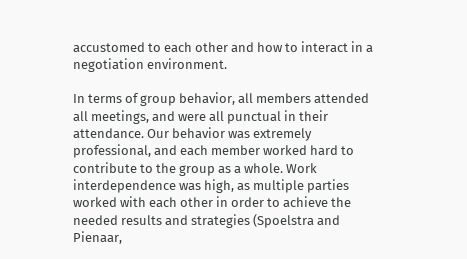accustomed to each other and how to interact in a negotiation environment.

In terms of group behavior, all members attended all meetings, and were all punctual in their attendance. Our behavior was extremely professional, and each member worked hard to contribute to the group as a whole. Work interdependence was high, as multiple parties worked with each other in order to achieve the needed results and strategies (Spoelstra and Pienaar,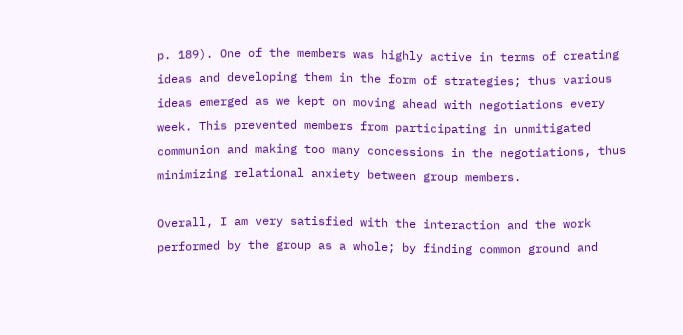p. 189). One of the members was highly active in terms of creating ideas and developing them in the form of strategies; thus various ideas emerged as we kept on moving ahead with negotiations every week. This prevented members from participating in unmitigated communion and making too many concessions in the negotiations, thus minimizing relational anxiety between group members.

Overall, I am very satisfied with the interaction and the work performed by the group as a whole; by finding common ground and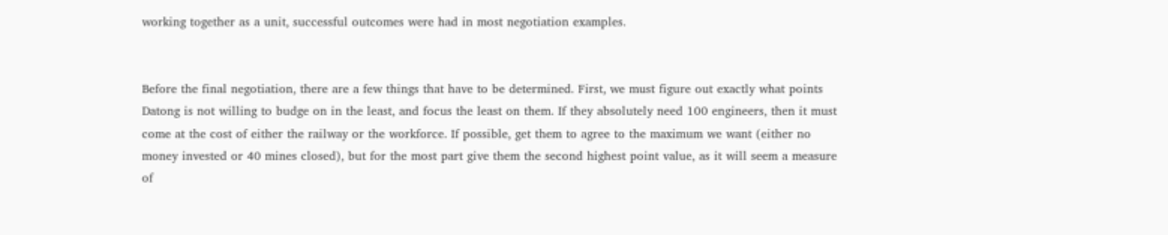working together as a unit, successful outcomes were had in most negotiation examples.


Before the final negotiation, there are a few things that have to be determined. First, we must figure out exactly what points Datong is not willing to budge on in the least, and focus the least on them. If they absolutely need 100 engineers, then it must come at the cost of either the railway or the workforce. If possible, get them to agree to the maximum we want (either no money invested or 40 mines closed), but for the most part give them the second highest point value, as it will seem a measure of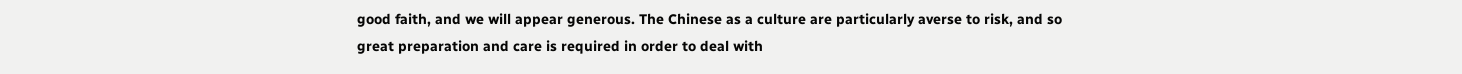good faith, and we will appear generous. The Chinese as a culture are particularly averse to risk, and so great preparation and care is required in order to deal with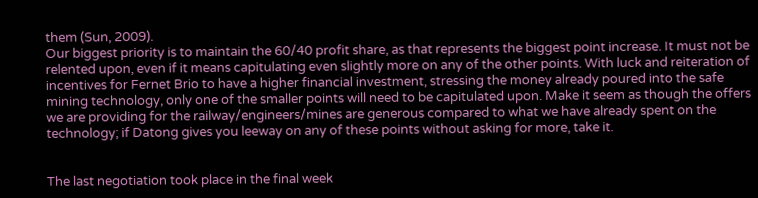them (Sun, 2009).
Our biggest priority is to maintain the 60/40 profit share, as that represents the biggest point increase. It must not be relented upon, even if it means capitulating even slightly more on any of the other points. With luck and reiteration of incentives for Fernet Brio to have a higher financial investment, stressing the money already poured into the safe mining technology, only one of the smaller points will need to be capitulated upon. Make it seem as though the offers we are providing for the railway/engineers/mines are generous compared to what we have already spent on the technology; if Datong gives you leeway on any of these points without asking for more, take it.


The last negotiation took place in the final week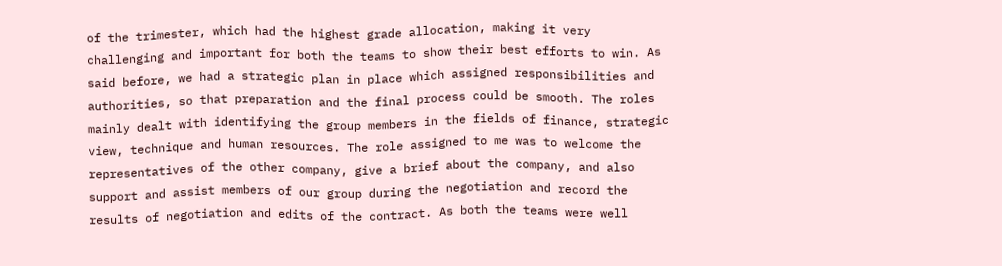of the trimester, which had the highest grade allocation, making it very challenging and important for both the teams to show their best efforts to win. As said before, we had a strategic plan in place which assigned responsibilities and authorities, so that preparation and the final process could be smooth. The roles mainly dealt with identifying the group members in the fields of finance, strategic view, technique and human resources. The role assigned to me was to welcome the representatives of the other company, give a brief about the company, and also support and assist members of our group during the negotiation and record the results of negotiation and edits of the contract. As both the teams were well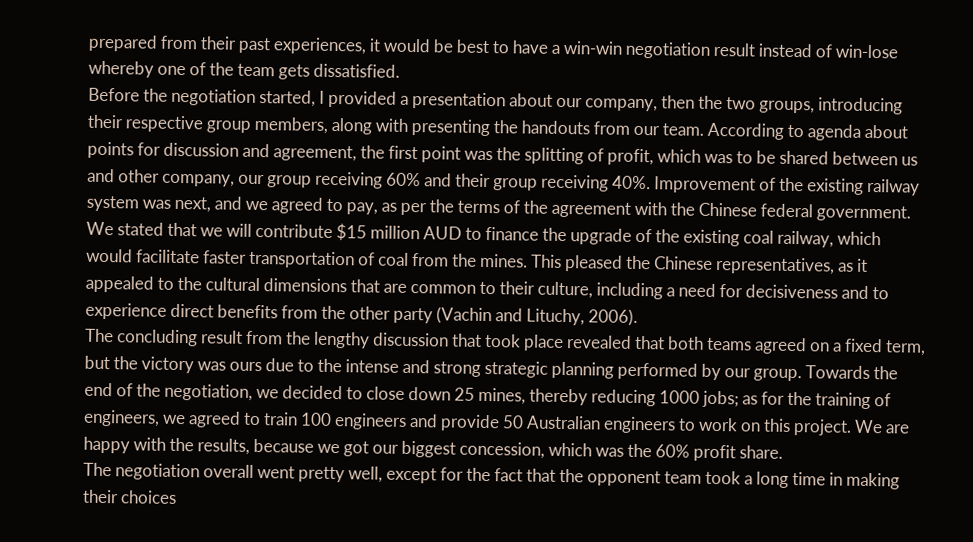prepared from their past experiences, it would be best to have a win-win negotiation result instead of win-lose whereby one of the team gets dissatisfied.
Before the negotiation started, I provided a presentation about our company, then the two groups, introducing their respective group members, along with presenting the handouts from our team. According to agenda about points for discussion and agreement, the first point was the splitting of profit, which was to be shared between us and other company, our group receiving 60% and their group receiving 40%. Improvement of the existing railway system was next, and we agreed to pay, as per the terms of the agreement with the Chinese federal government. We stated that we will contribute $15 million AUD to finance the upgrade of the existing coal railway, which would facilitate faster transportation of coal from the mines. This pleased the Chinese representatives, as it appealed to the cultural dimensions that are common to their culture, including a need for decisiveness and to experience direct benefits from the other party (Vachin and Lituchy, 2006).
The concluding result from the lengthy discussion that took place revealed that both teams agreed on a fixed term, but the victory was ours due to the intense and strong strategic planning performed by our group. Towards the end of the negotiation, we decided to close down 25 mines, thereby reducing 1000 jobs; as for the training of engineers, we agreed to train 100 engineers and provide 50 Australian engineers to work on this project. We are happy with the results, because we got our biggest concession, which was the 60% profit share.
The negotiation overall went pretty well, except for the fact that the opponent team took a long time in making their choices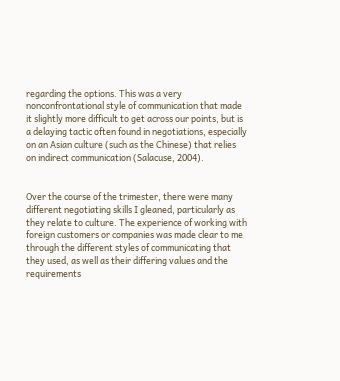regarding the options. This was a very nonconfrontational style of communication that made it slightly more difficult to get across our points, but is a delaying tactic often found in negotiations, especially on an Asian culture (such as the Chinese) that relies on indirect communication (Salacuse, 2004).


Over the course of the trimester, there were many different negotiating skills I gleaned, particularly as they relate to culture. The experience of working with foreign customers or companies was made clear to me through the different styles of communicating that they used, as well as their differing values and the requirements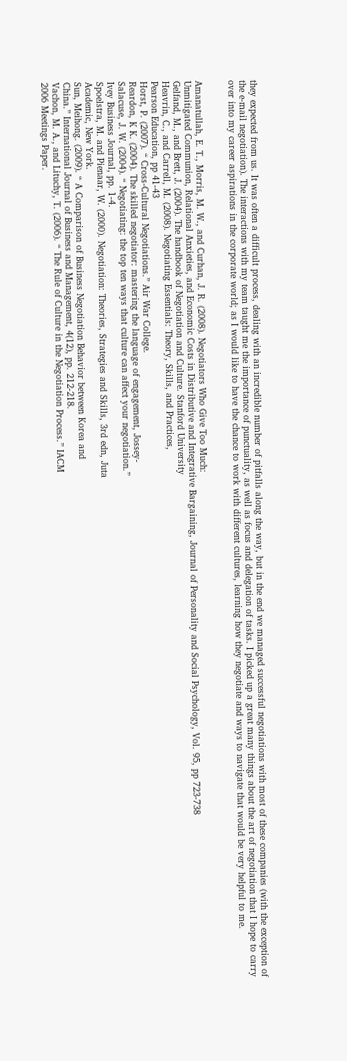they expected from us. It was often a difficult process, dealing with an incredible number of pitfalls along the way, but in the end we managed successful negotiations with most of these companies (with the exception of the e-mail negotiation). The interactions with my team taught me the importance of punctuality, as well as focus and delegation of tasks. I picked up a great many things about the art of negotiation that I hope to carry over into my career aspirations in the corporate world; as I would like to have the chance to work with different cultures, learning how they negotiate and ways to navigate that would be very helpful to me.


Amanatullah, E. T., Morris, M. W., and Curhan, J. R. (2008). Negotiators Who Give Too Much:
Unmitigated Communion, Relational Anxieties, and Economic Costs in Distributive and Integrative Bargaining, Journal of Personality and Social Psychology, Vol. 95, pp 723-738
Gelfand, M., and Brett, J. (2004). The handbook of Negotiation and Culture. Stanford University
Heavrin, C., and Carrell, M. (2008). Negotiating Essentials: Theory, Skills, and Practices,
Pearson Education, pp 41-43
Horst, P. (2007). “ Cross-Cultural Negotiations.” Air War College.
Reardon, K K. (2004). The skilled negotiator: mastering the language of engagement, Jossey-
Salacuse, J. W. (2004). “ Negotiating: the top ten ways that culture can affect your negotiation.”
Ivey Business Journal, pp. 1-4.
Spoelstra, M. and Pienaar, W. (2000). Negotiation: Theories, Strategies and Skills, 3rd edn, Juta
Academic, New York.
Sun, Meihong. (2009). “ A Comparison of Business Negotiation Behavior between Korea and
China.” International Journal of Business and Management, 4(12), pp. 212-218.
Vachon, M. A., and Lituchy, T. (2006). “ The Rule of Culture in the Negotiation Process.” IACM
2006 Meetings Paper.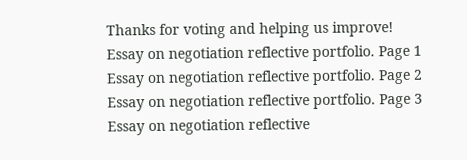Thanks for voting and helping us improve!
Essay on negotiation reflective portfolio. Page 1
Essay on negotiation reflective portfolio. Page 2
Essay on negotiation reflective portfolio. Page 3
Essay on negotiation reflective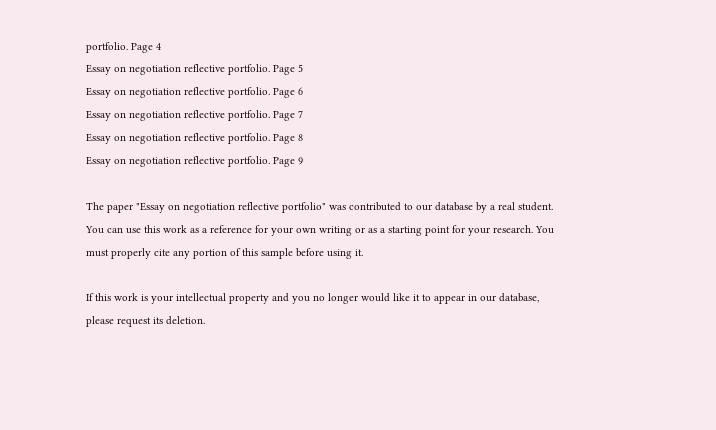portfolio. Page 4
Essay on negotiation reflective portfolio. Page 5
Essay on negotiation reflective portfolio. Page 6
Essay on negotiation reflective portfolio. Page 7
Essay on negotiation reflective portfolio. Page 8
Essay on negotiation reflective portfolio. Page 9

The paper "Essay on negotiation reflective portfolio" was contributed to our database by a real student. You can use this work as a reference for your own writing or as a starting point for your research. You must properly cite any portion of this sample before using it.

If this work is your intellectual property and you no longer would like it to appear in our database, please request its deletion.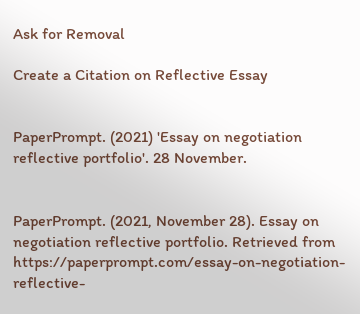Ask for Removal

Create a Citation on Reflective Essay


PaperPrompt. (2021) 'Essay on negotiation reflective portfolio'. 28 November.


PaperPrompt. (2021, November 28). Essay on negotiation reflective portfolio. Retrieved from https://paperprompt.com/essay-on-negotiation-reflective-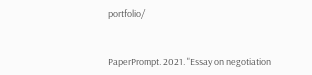portfolio/


PaperPrompt. 2021. "Essay on negotiation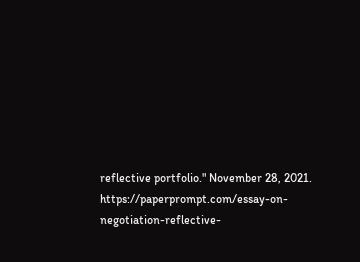reflective portfolio." November 28, 2021. https://paperprompt.com/essay-on-negotiation-reflective-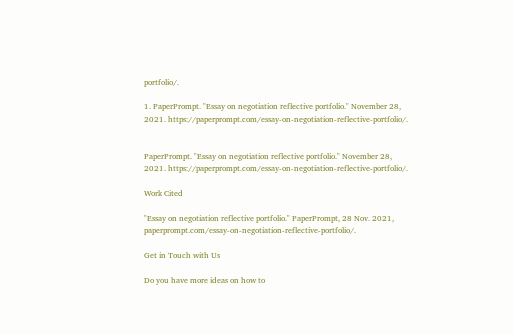portfolio/.

1. PaperPrompt. "Essay on negotiation reflective portfolio." November 28, 2021. https://paperprompt.com/essay-on-negotiation-reflective-portfolio/.


PaperPrompt. "Essay on negotiation reflective portfolio." November 28, 2021. https://paperprompt.com/essay-on-negotiation-reflective-portfolio/.

Work Cited

"Essay on negotiation reflective portfolio." PaperPrompt, 28 Nov. 2021, paperprompt.com/essay-on-negotiation-reflective-portfolio/.

Get in Touch with Us

Do you have more ideas on how to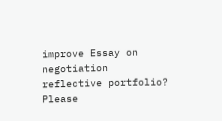improve Essay on negotiation reflective portfolio? Please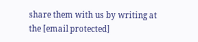share them with us by writing at the [email protected]